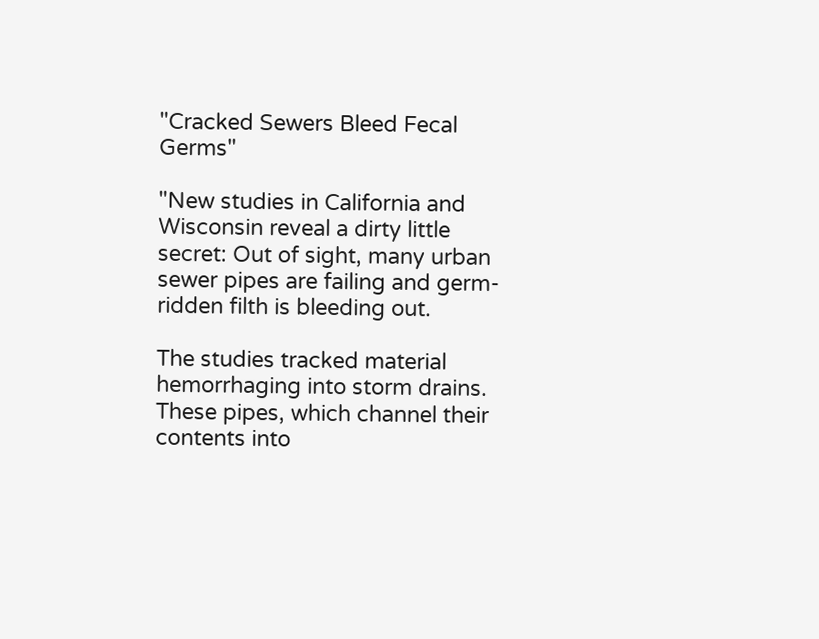"Cracked Sewers Bleed Fecal Germs"

"New studies in California and Wisconsin reveal a dirty little secret: Out of sight, many urban sewer pipes are failing and germ-ridden filth is bleeding out.

The studies tracked material hemorrhaging into storm drains. These pipes, which channel their contents into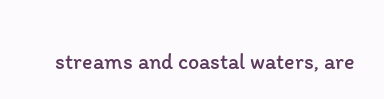streams and coastal waters, are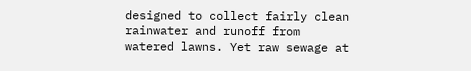designed to collect fairly clean rainwater and runoff from watered lawns. Yet raw sewage at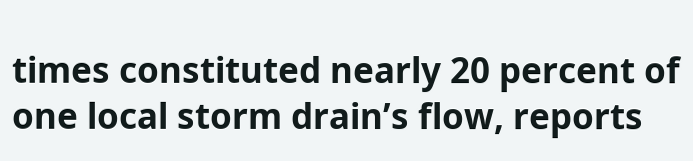times constituted nearly 20 percent of one local storm drain’s flow, reports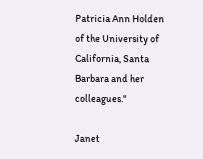Patricia Ann Holden of the University of California, Santa Barbara and her colleagues."

Janet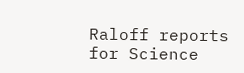Raloff reports for Science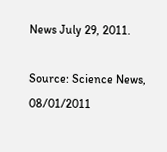News July 29, 2011.

Source: Science News, 08/01/2011